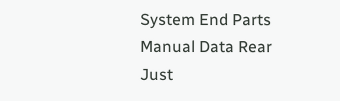System End Parts Manual Data Rear Just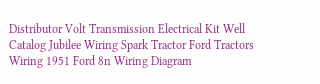Distributor Volt Transmission Electrical Kit Well Catalog Jubilee Wiring Spark Tractor Ford Tractors Wiring 1951 Ford 8n Wiring Diagram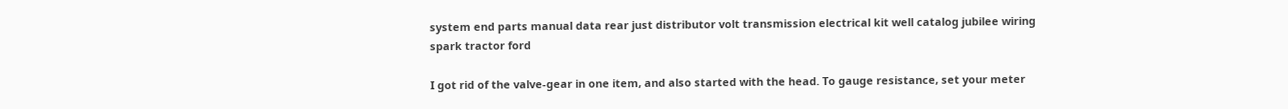system end parts manual data rear just distributor volt transmission electrical kit well catalog jubilee wiring spark tractor ford

I got rid of the valve-gear in one item, and also started with the head. To gauge resistance, set your meter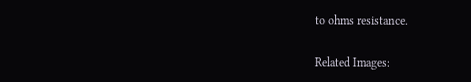to ohms resistance.

Related Images: